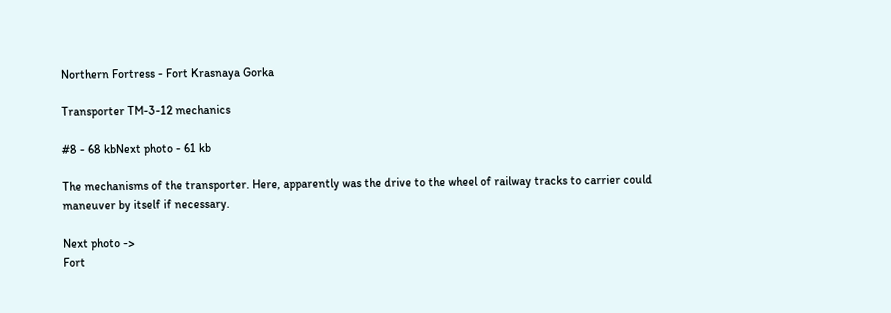Northern Fortress - Fort Krasnaya Gorka

Transporter TM-3-12 mechanics

#8 - 68 kbNext photo - 61 kb

The mechanisms of the transporter. Here, apparently was the drive to the wheel of railway tracks to carrier could maneuver by itself if necessary.

Next photo ->
Fort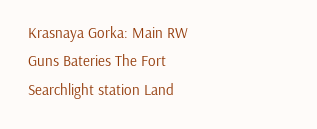Krasnaya Gorka: Main RW Guns Bateries The Fort Searchlight station Land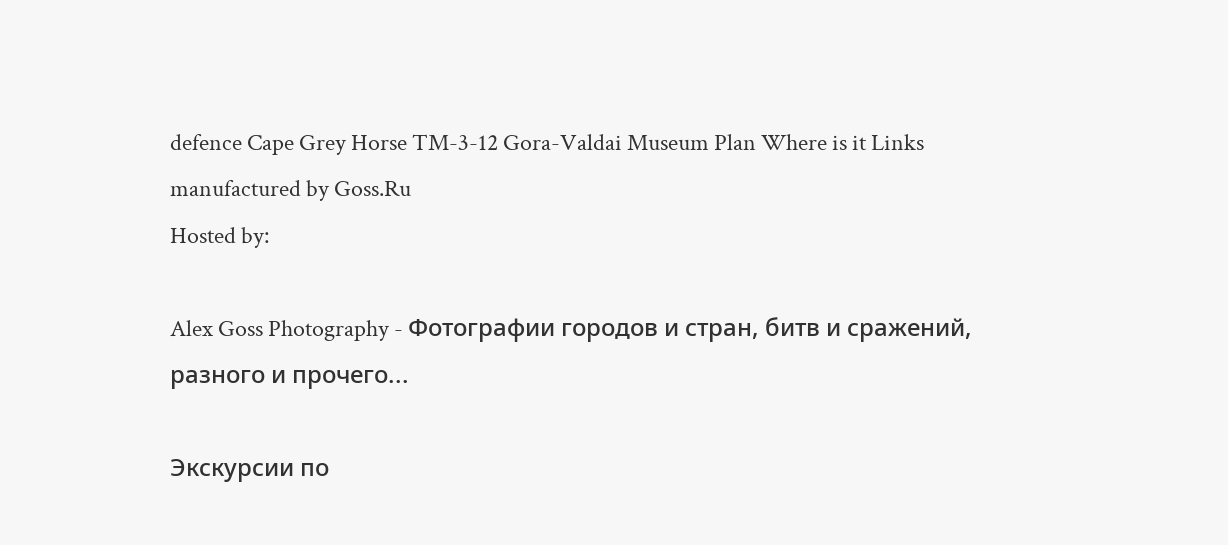defence Cape Grey Horse TM-3-12 Gora-Valdai Museum Plan Where is it Links
manufactured by Goss.Ru
Hosted by:

Alex Goss Photography - Фотографии городов и стран, битв и сражений, разного и прочего...

Экскурсии по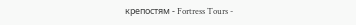крепостям - Fortress Tours -